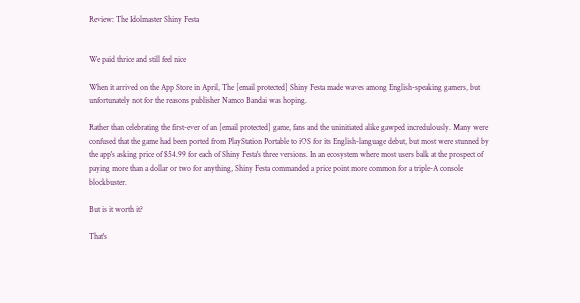Review: The Idolmaster Shiny Festa


We paid thrice and still feel nice

When it arrived on the App Store in April, The [email protected] Shiny Festa made waves among English-speaking gamers, but unfortunately not for the reasons publisher Namco Bandai was hoping.

Rather than celebrating the first-ever of an [email protected] game, fans and the uninitiated alike gawped incredulously. Many were confused that the game had been ported from PlayStation Portable to iOS for its English-language debut, but most were stunned by the app's asking price of $54.99 for each of Shiny Festa's three versions. In an ecosystem where most users balk at the prospect of paying more than a dollar or two for anything, Shiny Festa commanded a price point more common for a triple-A console blockbuster.

But is it worth it?

That's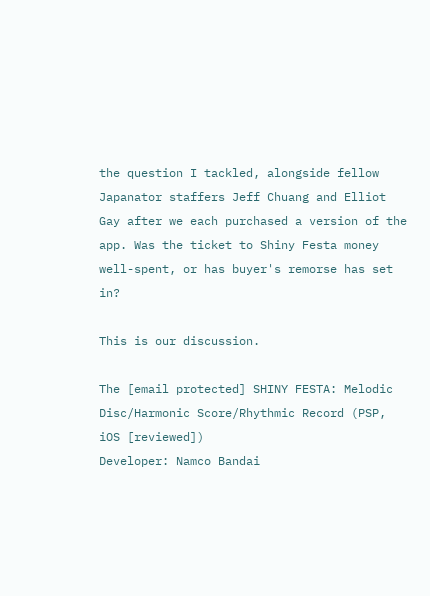the question I tackled, alongside fellow Japanator staffers Jeff Chuang and Elliot Gay after we each purchased a version of the app. Was the ticket to Shiny Festa money well-spent, or has buyer's remorse has set in?

This is our discussion.

The [email protected] SHINY FESTA: Melodic Disc/Harmonic Score/Rhythmic Record (PSP, iOS [reviewed])
Developer: Namco Bandai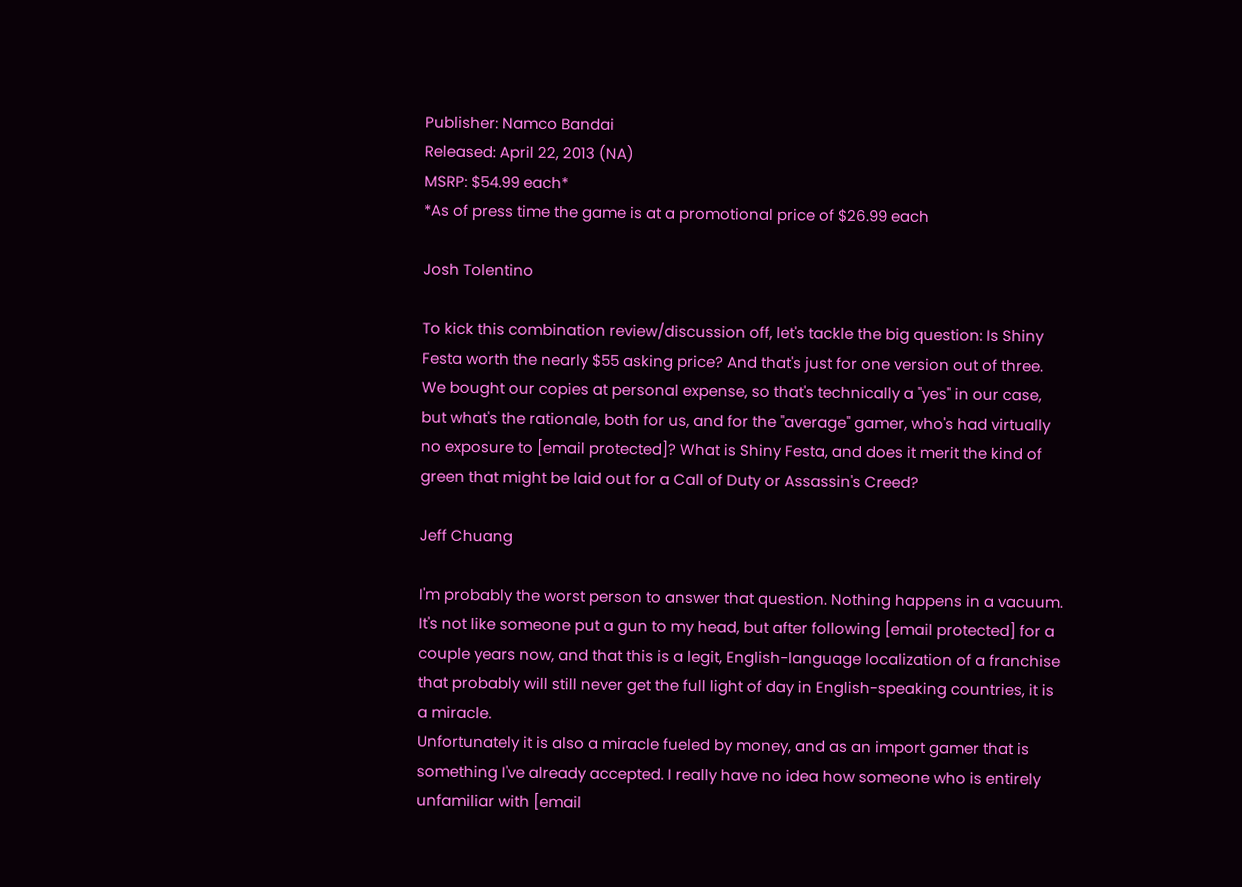Publisher: Namco Bandai
Released: April 22, 2013 (NA)
MSRP: $54.99 each*
*As of press time the game is at a promotional price of $26.99 each

Josh Tolentino

To kick this combination review/discussion off, let's tackle the big question: Is Shiny Festa worth the nearly $55 asking price? And that's just for one version out of three. We bought our copies at personal expense, so that's technically a "yes" in our case, but what's the rationale, both for us, and for the "average" gamer, who's had virtually no exposure to [email protected]? What is Shiny Festa, and does it merit the kind of green that might be laid out for a Call of Duty or Assassin's Creed?

Jeff Chuang

I'm probably the worst person to answer that question. Nothing happens in a vacuum. It's not like someone put a gun to my head, but after following [email protected] for a couple years now, and that this is a legit, English-language localization of a franchise that probably will still never get the full light of day in English-speaking countries, it is a miracle.
Unfortunately it is also a miracle fueled by money, and as an import gamer that is something I've already accepted. I really have no idea how someone who is entirely unfamiliar with [email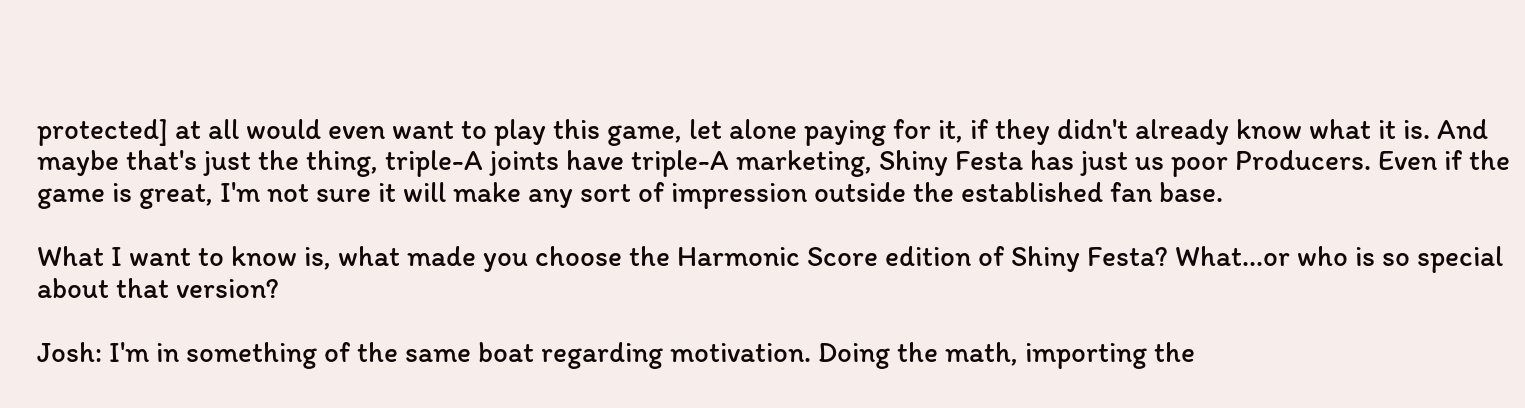protected] at all would even want to play this game, let alone paying for it, if they didn't already know what it is. And maybe that's just the thing, triple-A joints have triple-A marketing, Shiny Festa has just us poor Producers. Even if the game is great, I'm not sure it will make any sort of impression outside the established fan base.

What I want to know is, what made you choose the Harmonic Score edition of Shiny Festa? What...or who is so special about that version?

Josh: I'm in something of the same boat regarding motivation. Doing the math, importing the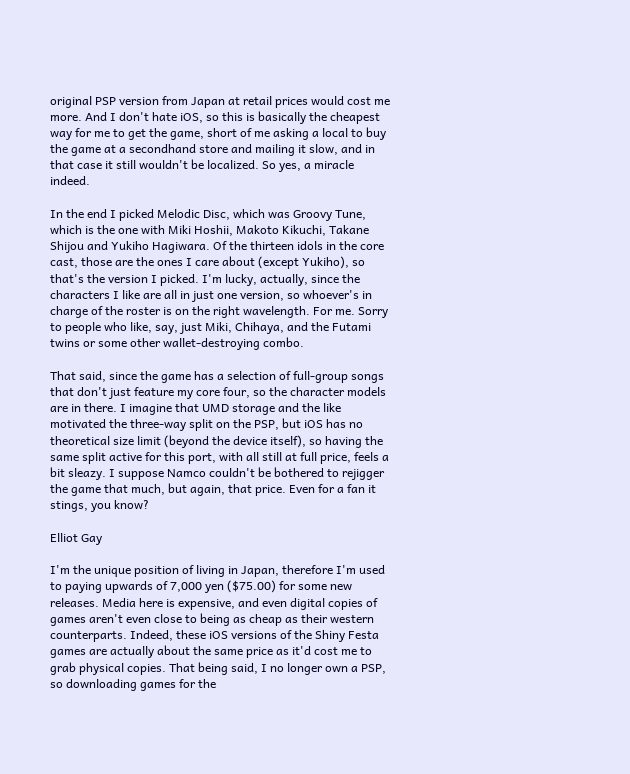original PSP version from Japan at retail prices would cost me more. And I don't hate iOS, so this is basically the cheapest way for me to get the game, short of me asking a local to buy the game at a secondhand store and mailing it slow, and in that case it still wouldn't be localized. So yes, a miracle indeed.

In the end I picked Melodic Disc, which was Groovy Tune, which is the one with Miki Hoshii, Makoto Kikuchi, Takane Shijou and Yukiho Hagiwara. Of the thirteen idols in the core cast, those are the ones I care about (except Yukiho), so that's the version I picked. I'm lucky, actually, since the characters I like are all in just one version, so whoever's in charge of the roster is on the right wavelength. For me. Sorry to people who like, say, just Miki, Chihaya, and the Futami twins or some other wallet-destroying combo.

That said, since the game has a selection of full-group songs that don't just feature my core four, so the character models are in there. I imagine that UMD storage and the like motivated the three-way split on the PSP, but iOS has no theoretical size limit (beyond the device itself), so having the same split active for this port, with all still at full price, feels a bit sleazy. I suppose Namco couldn't be bothered to rejigger the game that much, but again, that price. Even for a fan it stings, you know?

Elliot Gay

I'm the unique position of living in Japan, therefore I'm used to paying upwards of 7,000 yen ($75.00) for some new releases. Media here is expensive, and even digital copies of games aren't even close to being as cheap as their western counterparts. Indeed, these iOS versions of the Shiny Festa games are actually about the same price as it'd cost me to grab physical copies. That being said, I no longer own a PSP, so downloading games for the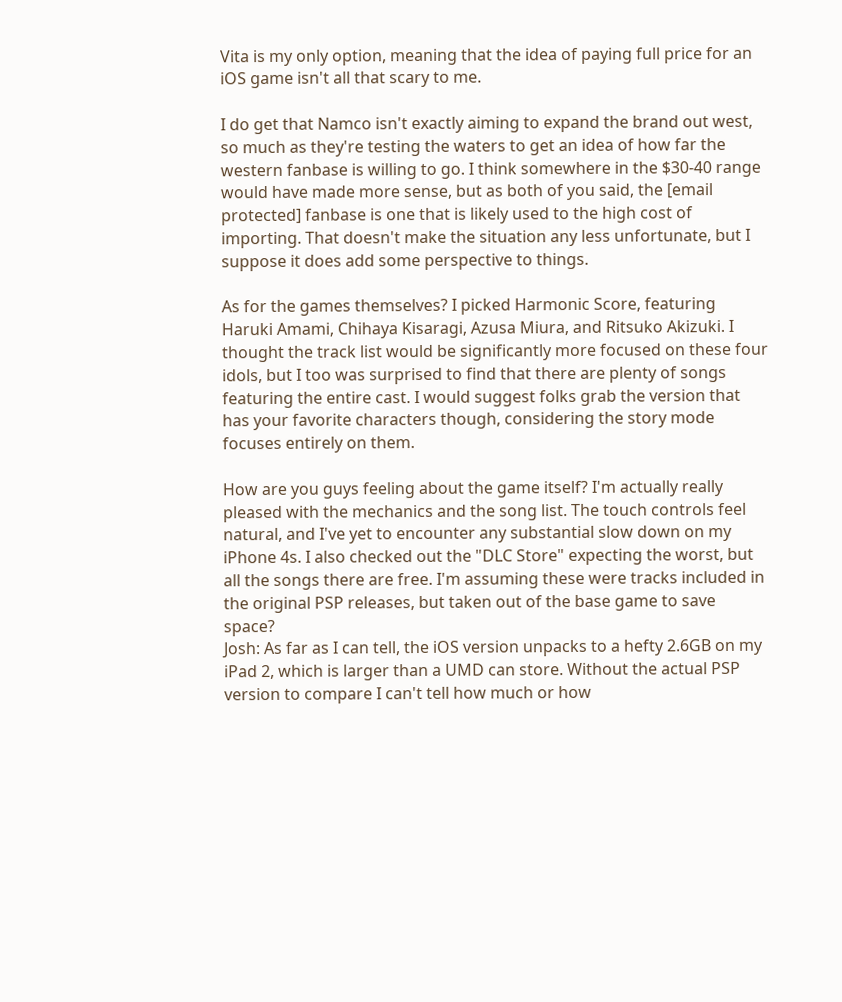Vita is my only option, meaning that the idea of paying full price for an iOS game isn't all that scary to me.

I do get that Namco isn't exactly aiming to expand the brand out west, so much as they're testing the waters to get an idea of how far the western fanbase is willing to go. I think somewhere in the $30-40 range would have made more sense, but as both of you said, the [email protected] fanbase is one that is likely used to the high cost of importing. That doesn't make the situation any less unfortunate, but I suppose it does add some perspective to things.

As for the games themselves? I picked Harmonic Score, featuring Haruki Amami, Chihaya Kisaragi, Azusa Miura, and Ritsuko Akizuki. I thought the track list would be significantly more focused on these four idols, but I too was surprised to find that there are plenty of songs featuring the entire cast. I would suggest folks grab the version that has your favorite characters though, considering the story mode focuses entirely on them.

How are you guys feeling about the game itself? I'm actually really pleased with the mechanics and the song list. The touch controls feel natural, and I've yet to encounter any substantial slow down on my iPhone 4s. I also checked out the "DLC Store" expecting the worst, but all the songs there are free. I'm assuming these were tracks included in the original PSP releases, but taken out of the base game to save space?
Josh: As far as I can tell, the iOS version unpacks to a hefty 2.6GB on my iPad 2, which is larger than a UMD can store. Without the actual PSP version to compare I can't tell how much or how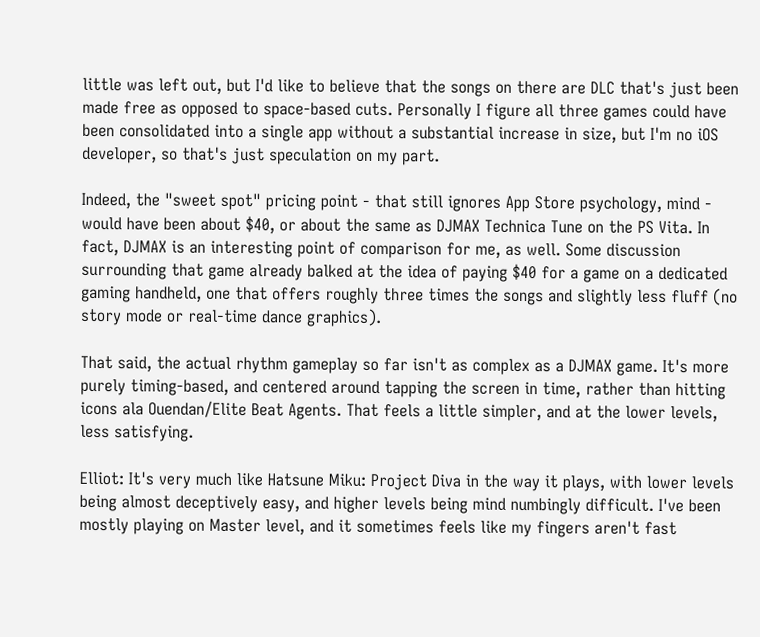little was left out, but I'd like to believe that the songs on there are DLC that's just been made free as opposed to space-based cuts. Personally I figure all three games could have been consolidated into a single app without a substantial increase in size, but I'm no iOS developer, so that's just speculation on my part.

Indeed, the "sweet spot" pricing point - that still ignores App Store psychology, mind - would have been about $40, or about the same as DJMAX Technica Tune on the PS Vita. In fact, DJMAX is an interesting point of comparison for me, as well. Some discussion surrounding that game already balked at the idea of paying $40 for a game on a dedicated gaming handheld, one that offers roughly three times the songs and slightly less fluff (no story mode or real-time dance graphics).

That said, the actual rhythm gameplay so far isn't as complex as a DJMAX game. It's more purely timing-based, and centered around tapping the screen in time, rather than hitting icons ala Ouendan/Elite Beat Agents. That feels a little simpler, and at the lower levels, less satisfying.

Elliot: It's very much like Hatsune Miku: Project Diva in the way it plays, with lower levels being almost deceptively easy, and higher levels being mind numbingly difficult. I've been mostly playing on Master level, and it sometimes feels like my fingers aren't fast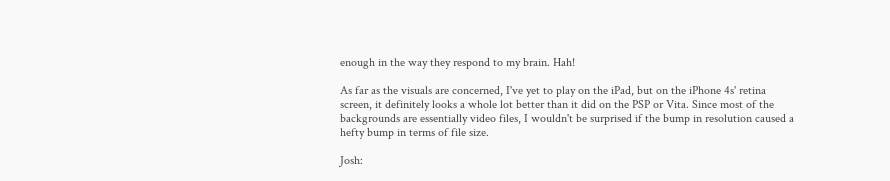enough in the way they respond to my brain. Hah!

As far as the visuals are concerned, I've yet to play on the iPad, but on the iPhone 4s' retina screen, it definitely looks a whole lot better than it did on the PSP or Vita. Since most of the backgrounds are essentially video files, I wouldn't be surprised if the bump in resolution caused a hefty bump in terms of file size.

Josh: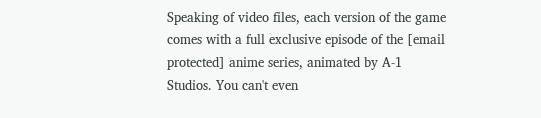Speaking of video files, each version of the game comes with a full exclusive episode of the [email protected] anime series, animated by A-1 Studios. You can't even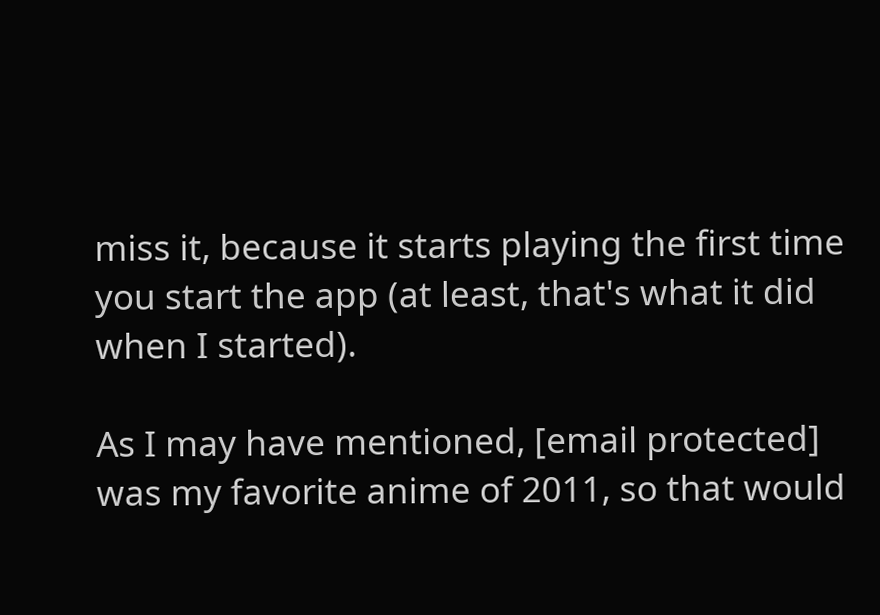miss it, because it starts playing the first time you start the app (at least, that's what it did when I started).

As I may have mentioned, [email protected] was my favorite anime of 2011, so that would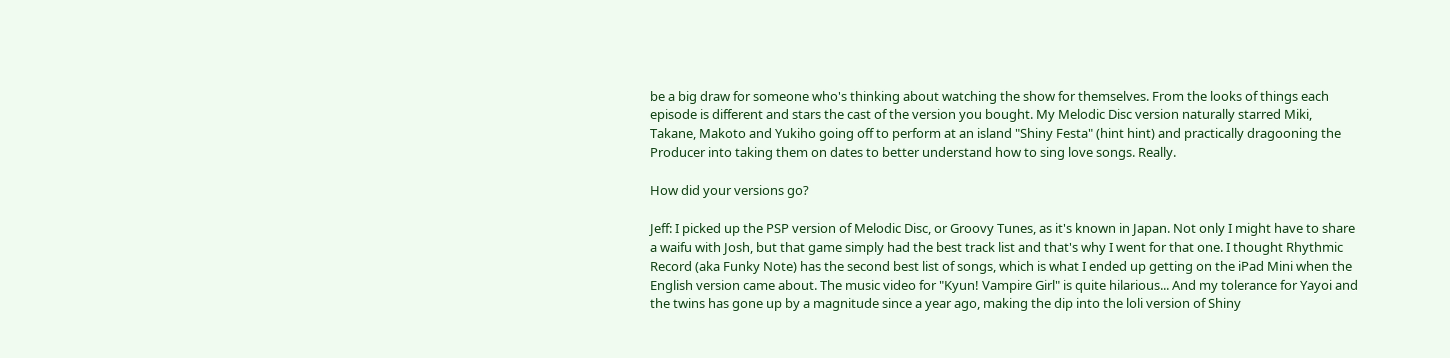be a big draw for someone who's thinking about watching the show for themselves. From the looks of things each episode is different and stars the cast of the version you bought. My Melodic Disc version naturally starred Miki, Takane, Makoto and Yukiho going off to perform at an island "Shiny Festa" (hint hint) and practically dragooning the Producer into taking them on dates to better understand how to sing love songs. Really.

How did your versions go?

Jeff: I picked up the PSP version of Melodic Disc, or Groovy Tunes, as it's known in Japan. Not only I might have to share a waifu with Josh, but that game simply had the best track list and that's why I went for that one. I thought Rhythmic Record (aka Funky Note) has the second best list of songs, which is what I ended up getting on the iPad Mini when the English version came about. The music video for "Kyun! Vampire Girl" is quite hilarious... And my tolerance for Yayoi and the twins has gone up by a magnitude since a year ago, making the dip into the loli version of Shiny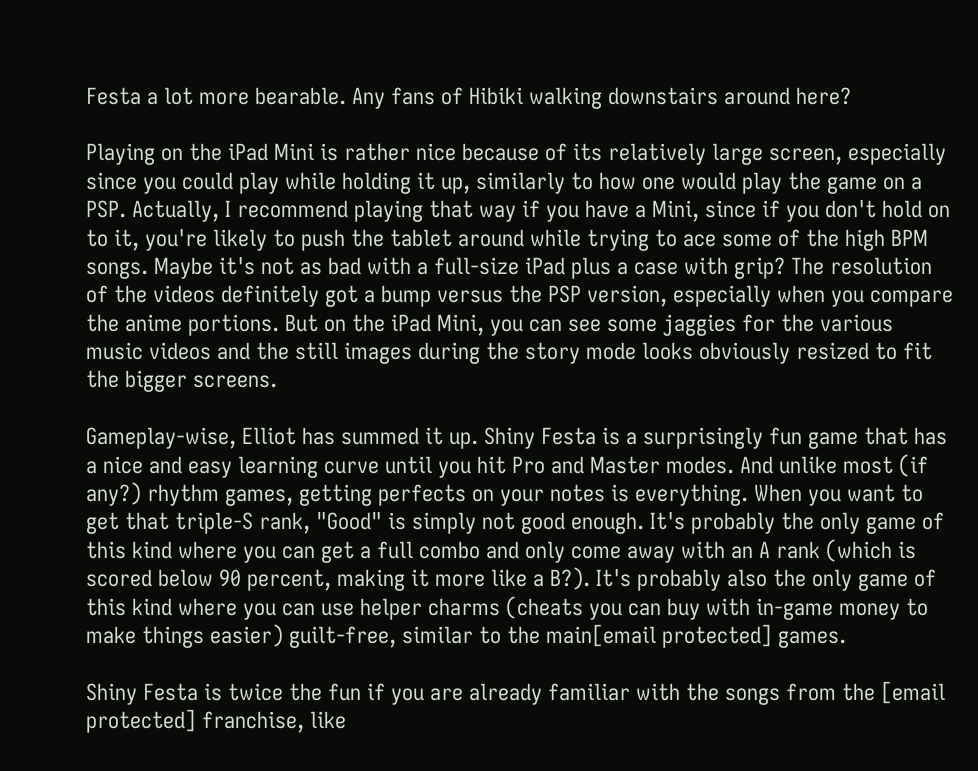Festa a lot more bearable. Any fans of Hibiki walking downstairs around here?

Playing on the iPad Mini is rather nice because of its relatively large screen, especially since you could play while holding it up, similarly to how one would play the game on a PSP. Actually, I recommend playing that way if you have a Mini, since if you don't hold on to it, you're likely to push the tablet around while trying to ace some of the high BPM songs. Maybe it's not as bad with a full-size iPad plus a case with grip? The resolution of the videos definitely got a bump versus the PSP version, especially when you compare the anime portions. But on the iPad Mini, you can see some jaggies for the various music videos and the still images during the story mode looks obviously resized to fit the bigger screens.

Gameplay-wise, Elliot has summed it up. Shiny Festa is a surprisingly fun game that has a nice and easy learning curve until you hit Pro and Master modes. And unlike most (if any?) rhythm games, getting perfects on your notes is everything. When you want to get that triple-S rank, "Good" is simply not good enough. It's probably the only game of this kind where you can get a full combo and only come away with an A rank (which is scored below 90 percent, making it more like a B?). It's probably also the only game of this kind where you can use helper charms (cheats you can buy with in-game money to make things easier) guilt-free, similar to the main[email protected] games.

Shiny Festa is twice the fun if you are already familiar with the songs from the [email protected] franchise, like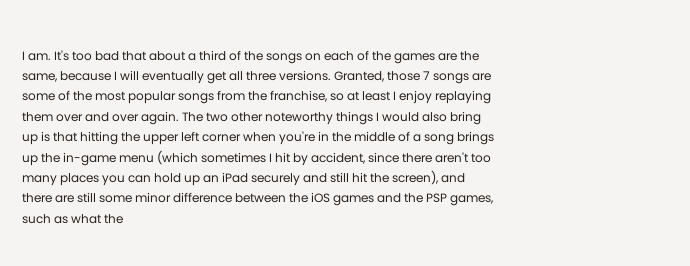I am. It's too bad that about a third of the songs on each of the games are the same, because I will eventually get all three versions. Granted, those 7 songs are some of the most popular songs from the franchise, so at least I enjoy replaying them over and over again. The two other noteworthy things I would also bring up is that hitting the upper left corner when you're in the middle of a song brings up the in-game menu (which sometimes I hit by accident, since there aren't too many places you can hold up an iPad securely and still hit the screen), and there are still some minor difference between the iOS games and the PSP games, such as what the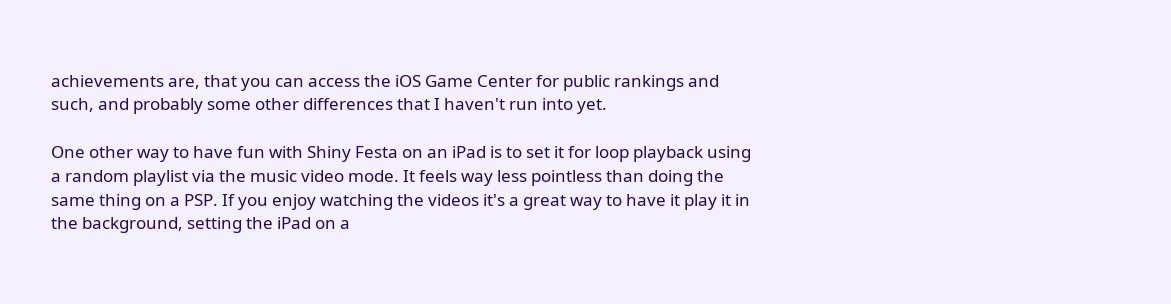achievements are, that you can access the iOS Game Center for public rankings and such, and probably some other differences that I haven't run into yet.

One other way to have fun with Shiny Festa on an iPad is to set it for loop playback using a random playlist via the music video mode. It feels way less pointless than doing the same thing on a PSP. If you enjoy watching the videos it's a great way to have it play it in the background, setting the iPad on a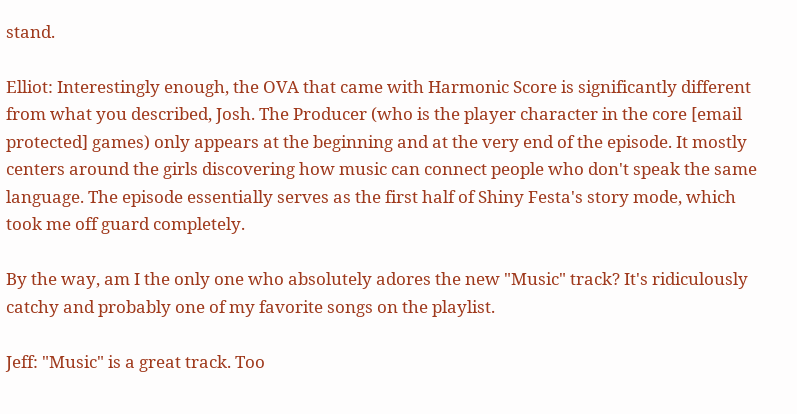stand.

Elliot: Interestingly enough, the OVA that came with Harmonic Score is significantly different from what you described, Josh. The Producer (who is the player character in the core [email protected] games) only appears at the beginning and at the very end of the episode. It mostly centers around the girls discovering how music can connect people who don't speak the same language. The episode essentially serves as the first half of Shiny Festa's story mode, which took me off guard completely.

By the way, am I the only one who absolutely adores the new "Music" track? It's ridiculously catchy and probably one of my favorite songs on the playlist.

Jeff: "Music" is a great track. Too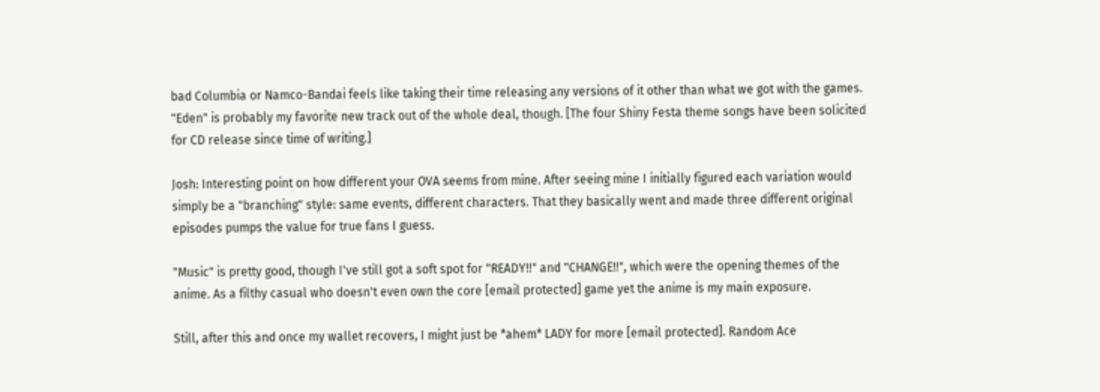bad Columbia or Namco-Bandai feels like taking their time releasing any versions of it other than what we got with the games. "Eden" is probably my favorite new track out of the whole deal, though. [The four Shiny Festa theme songs have been solicited for CD release since time of writing.]

Josh: Interesting point on how different your OVA seems from mine. After seeing mine I initially figured each variation would simply be a "branching" style: same events, different characters. That they basically went and made three different original episodes pumps the value for true fans I guess.

"Music" is pretty good, though I've still got a soft spot for "READY!!" and "CHANGE!!", which were the opening themes of the anime. As a filthy casual who doesn't even own the core [email protected] game yet the anime is my main exposure.

Still, after this and once my wallet recovers, I might just be *ahem* LADY for more [email protected]. Random Ace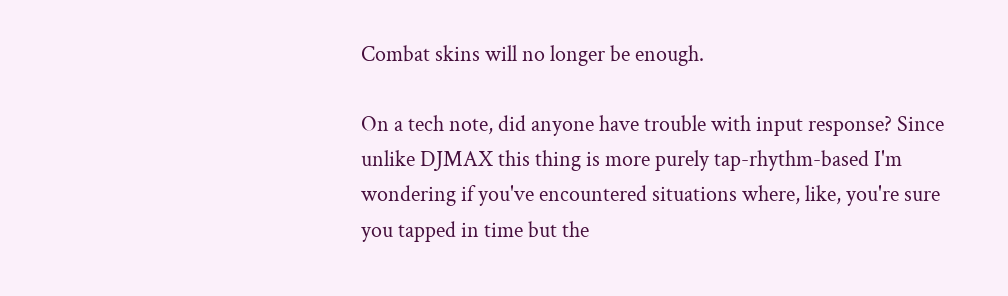Combat skins will no longer be enough.

On a tech note, did anyone have trouble with input response? Since unlike DJMAX this thing is more purely tap-rhythm-based I'm wondering if you've encountered situations where, like, you're sure you tapped in time but the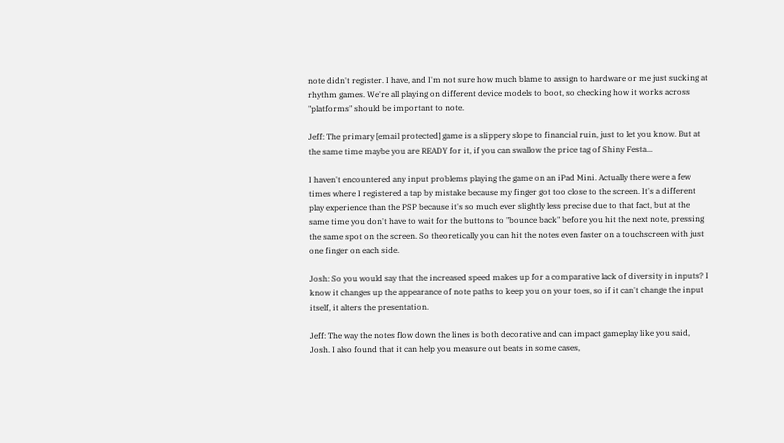note didn't register. I have, and I'm not sure how much blame to assign to hardware or me just sucking at rhythm games. We're all playing on different device models to boot, so checking how it works across "platforms" should be important to note.

Jeff: The primary [email protected] game is a slippery slope to financial ruin, just to let you know. But at the same time maybe you are READY for it, if you can swallow the price tag of Shiny Festa...

I haven't encountered any input problems playing the game on an iPad Mini. Actually there were a few times where I registered a tap by mistake because my finger got too close to the screen. It's a different play experience than the PSP because it's so much ever slightly less precise due to that fact, but at the same time you don't have to wait for the buttons to "bounce back" before you hit the next note, pressing the same spot on the screen. So theoretically you can hit the notes even faster on a touchscreen with just one finger on each side.

Josh: So you would say that the increased speed makes up for a comparative lack of diversity in inputs? I know it changes up the appearance of note paths to keep you on your toes, so if it can't change the input itself, it alters the presentation.

Jeff: The way the notes flow down the lines is both decorative and can impact gameplay like you said, Josh. I also found that it can help you measure out beats in some cases,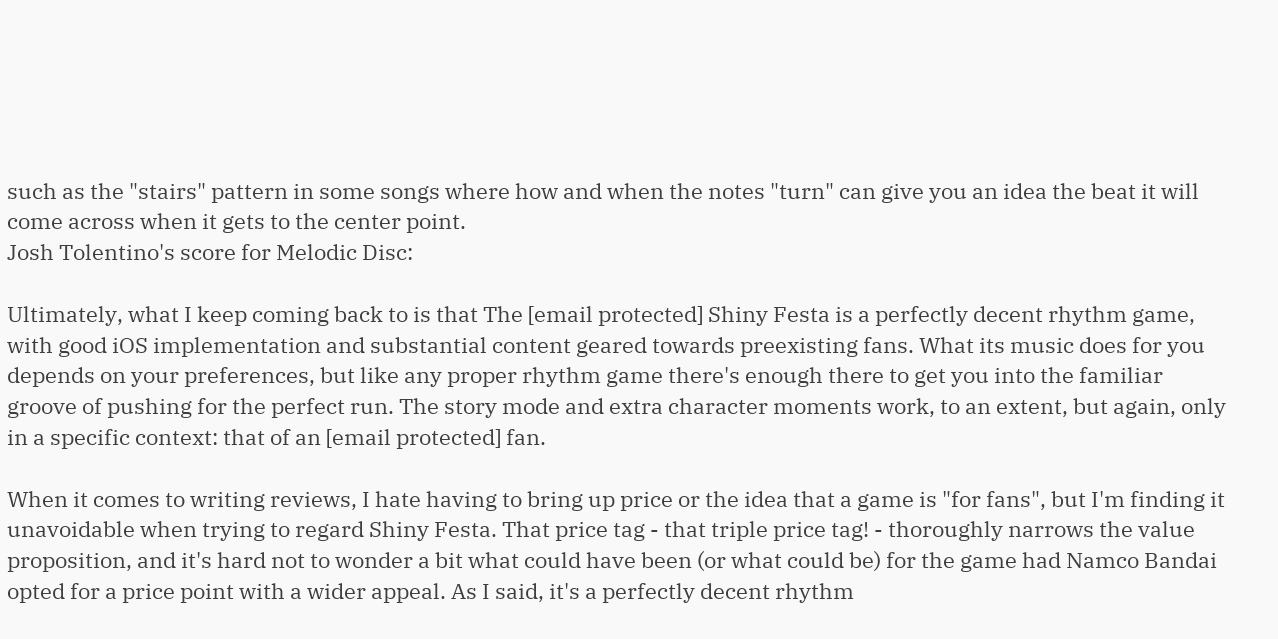such as the "stairs" pattern in some songs where how and when the notes "turn" can give you an idea the beat it will come across when it gets to the center point.
Josh Tolentino's score for Melodic Disc:

Ultimately, what I keep coming back to is that The [email protected] Shiny Festa is a perfectly decent rhythm game, with good iOS implementation and substantial content geared towards preexisting fans. What its music does for you depends on your preferences, but like any proper rhythm game there's enough there to get you into the familiar groove of pushing for the perfect run. The story mode and extra character moments work, to an extent, but again, only in a specific context: that of an [email protected] fan.

When it comes to writing reviews, I hate having to bring up price or the idea that a game is "for fans", but I'm finding it unavoidable when trying to regard Shiny Festa. That price tag - that triple price tag! - thoroughly narrows the value proposition, and it's hard not to wonder a bit what could have been (or what could be) for the game had Namco Bandai opted for a price point with a wider appeal. As I said, it's a perfectly decent rhythm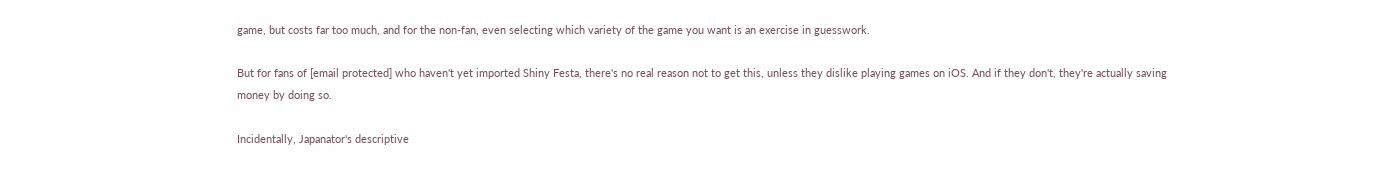game, but costs far too much, and for the non-fan, even selecting which variety of the game you want is an exercise in guesswork.

But for fans of [email protected] who haven't yet imported Shiny Festa, there's no real reason not to get this, unless they dislike playing games on iOS. And if they don't, they're actually saving money by doing so.

Incidentally, Japanator's descriptive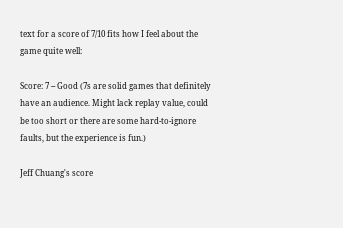text for a score of 7/10 fits how I feel about the game quite well:

Score: 7 -- Good (7s are solid games that definitely have an audience. Might lack replay value, could be too short or there are some hard-to-ignore faults, but the experience is fun.)

Jeff Chuang's score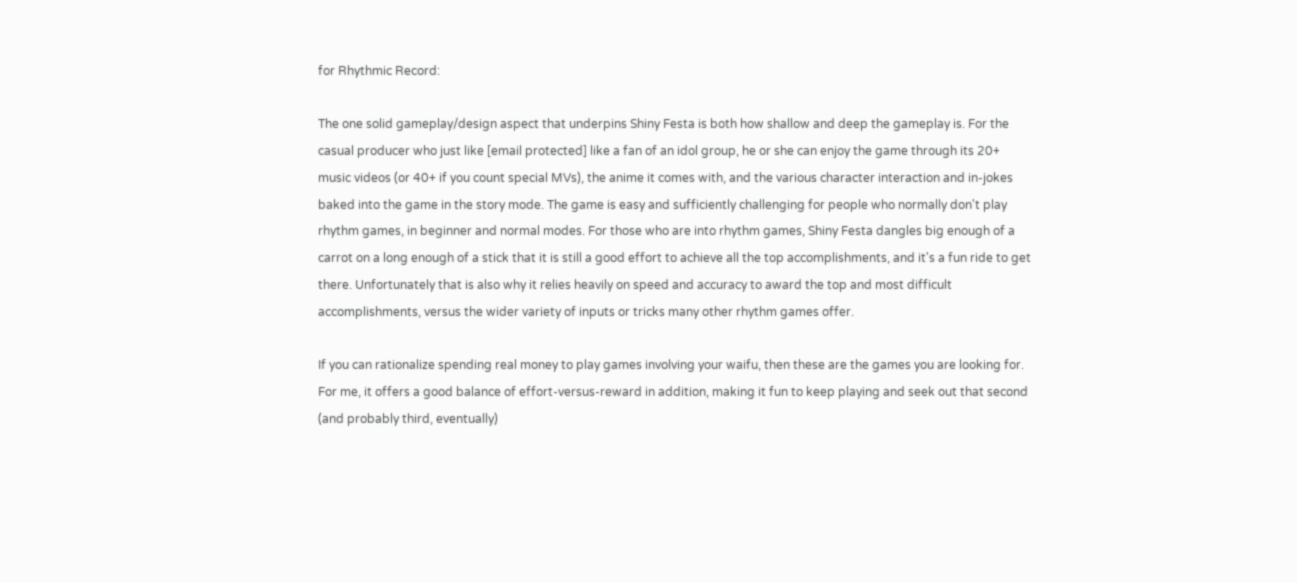for Rhythmic Record:

The one solid gameplay/design aspect that underpins Shiny Festa is both how shallow and deep the gameplay is. For the casual producer who just like [email protected] like a fan of an idol group, he or she can enjoy the game through its 20+ music videos (or 40+ if you count special MVs), the anime it comes with, and the various character interaction and in-jokes baked into the game in the story mode. The game is easy and sufficiently challenging for people who normally don't play rhythm games, in beginner and normal modes. For those who are into rhythm games, Shiny Festa dangles big enough of a carrot on a long enough of a stick that it is still a good effort to achieve all the top accomplishments, and it's a fun ride to get there. Unfortunately that is also why it relies heavily on speed and accuracy to award the top and most difficult accomplishments, versus the wider variety of inputs or tricks many other rhythm games offer.

If you can rationalize spending real money to play games involving your waifu, then these are the games you are looking for. For me, it offers a good balance of effort-versus-reward in addition, making it fun to keep playing and seek out that second (and probably third, eventually)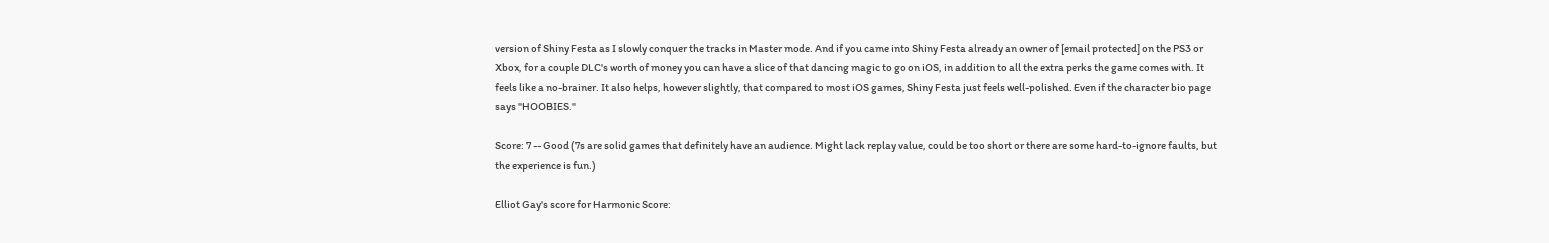version of Shiny Festa as I slowly conquer the tracks in Master mode. And if you came into Shiny Festa already an owner of [email protected] on the PS3 or Xbox, for a couple DLC's worth of money you can have a slice of that dancing magic to go on iOS, in addition to all the extra perks the game comes with. It feels like a no-brainer. It also helps, however slightly, that compared to most iOS games, Shiny Festa just feels well-polished. Even if the character bio page says "HOOBIES."

Score: 7 -- Good (7s are solid games that definitely have an audience. Might lack replay value, could be too short or there are some hard-to-ignore faults, but the experience is fun.)

Elliot Gay's score for Harmonic Score: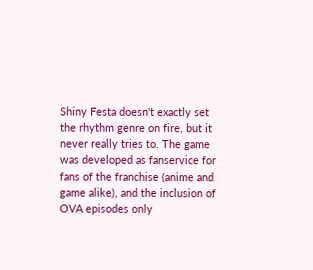Shiny Festa doesn't exactly set the rhythm genre on fire, but it never really tries to. The game was developed as fanservice for fans of the franchise (anime and game alike), and the inclusion of OVA episodes only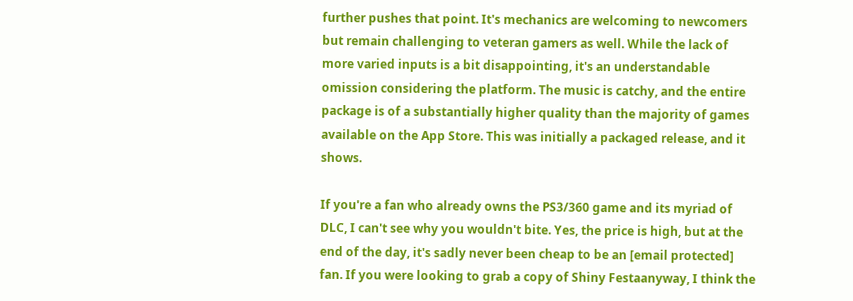further pushes that point. It's mechanics are welcoming to newcomers but remain challenging to veteran gamers as well. While the lack of more varied inputs is a bit disappointing, it's an understandable omission considering the platform. The music is catchy, and the entire package is of a substantially higher quality than the majority of games available on the App Store. This was initially a packaged release, and it shows.

If you're a fan who already owns the PS3/360 game and its myriad of DLC, I can't see why you wouldn't bite. Yes, the price is high, but at the end of the day, it's sadly never been cheap to be an [email protected] fan. If you were looking to grab a copy of Shiny Festaanyway, I think the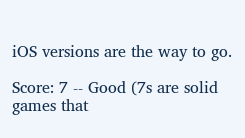iOS versions are the way to go.

Score: 7 -- Good (7s are solid games that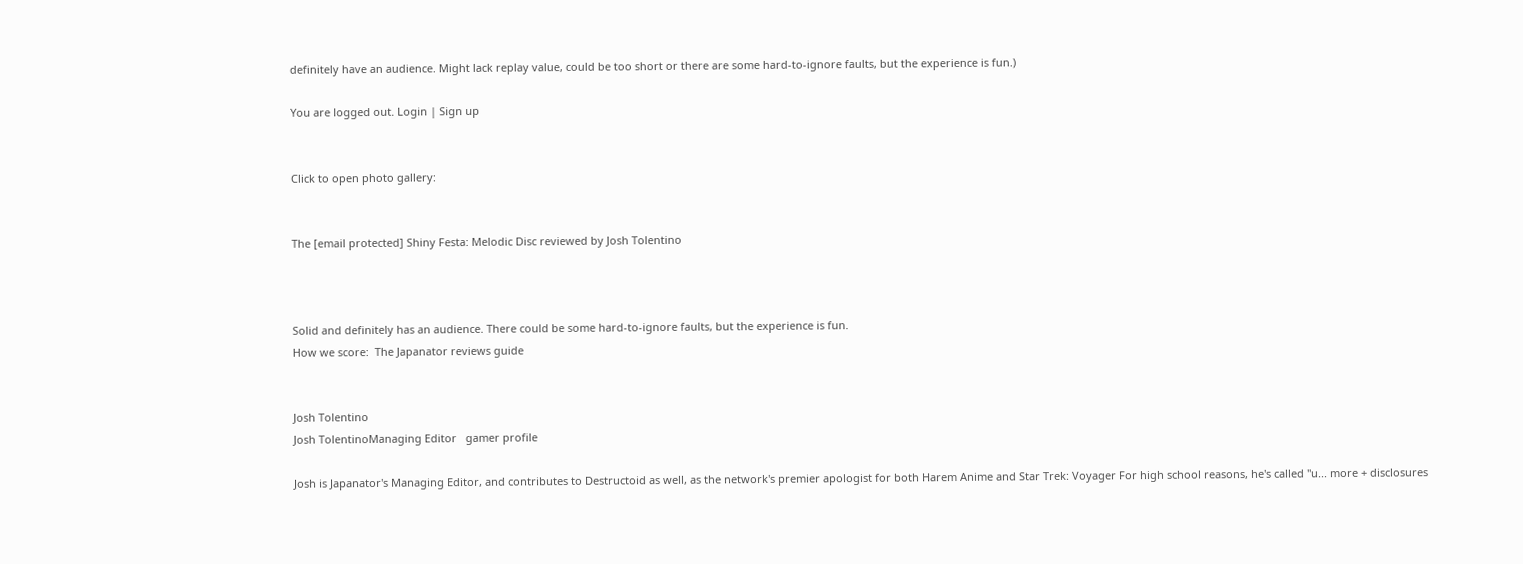definitely have an audience. Might lack replay value, could be too short or there are some hard-to-ignore faults, but the experience is fun.)

You are logged out. Login | Sign up


Click to open photo gallery:


The [email protected] Shiny Festa: Melodic Disc reviewed by Josh Tolentino



Solid and definitely has an audience. There could be some hard-to-ignore faults, but the experience is fun.
How we score:  The Japanator reviews guide


Josh Tolentino
Josh TolentinoManaging Editor   gamer profile

Josh is Japanator's Managing Editor, and contributes to Destructoid as well, as the network's premier apologist for both Harem Anime and Star Trek: Voyager For high school reasons, he's called "u... more + disclosures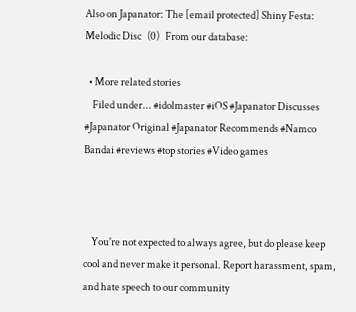Also on Japanator: The [email protected] Shiny Festa: Melodic Disc   (0)   From our database:

  • More related stories
    Filed under... #idolmaster #iOS #Japanator Discusses #Japanator Original #Japanator Recommends #Namco Bandai #reviews #top stories #Video games



    You're not expected to always agree, but do please keep cool and never make it personal. Report harassment, spam, and hate speech to our community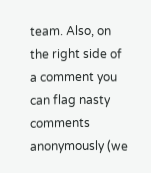team. Also, on the right side of a comment you can flag nasty comments anonymously (we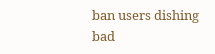ban users dishing bad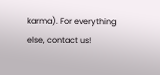karma). For everything else, contact us!